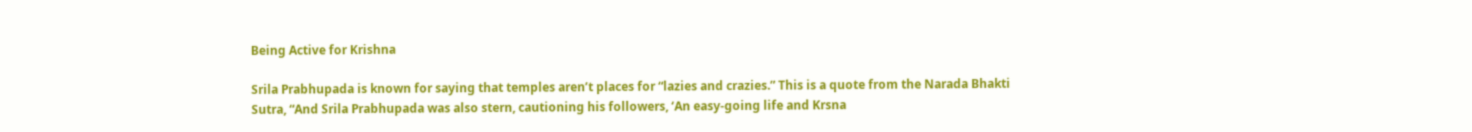Being Active for Krishna

Srila Prabhupada is known for saying that temples aren’t places for “lazies and crazies.” This is a quote from the Narada Bhakti Sutra, “And Srila Prabhupada was also stern, cautioning his followers, ‘An easy-going life and Krsna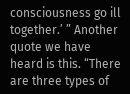consciousness go ill together.’ ” Another quote we have heard is this. “There are three types of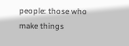people: those who make things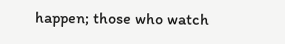happen; those who watch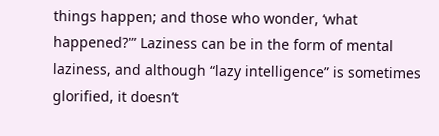things happen; and those who wonder, ‘what happened?'” Laziness can be in the form of mental laziness, and although “lazy intelligence” is sometimes glorified, it doesn’t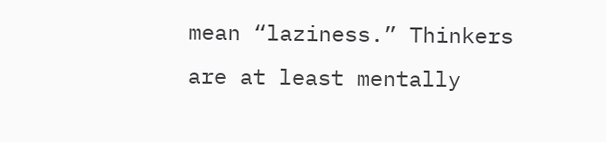mean “laziness.” Thinkers are at least mentally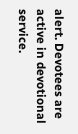alert. Devotees are active in devotional service.